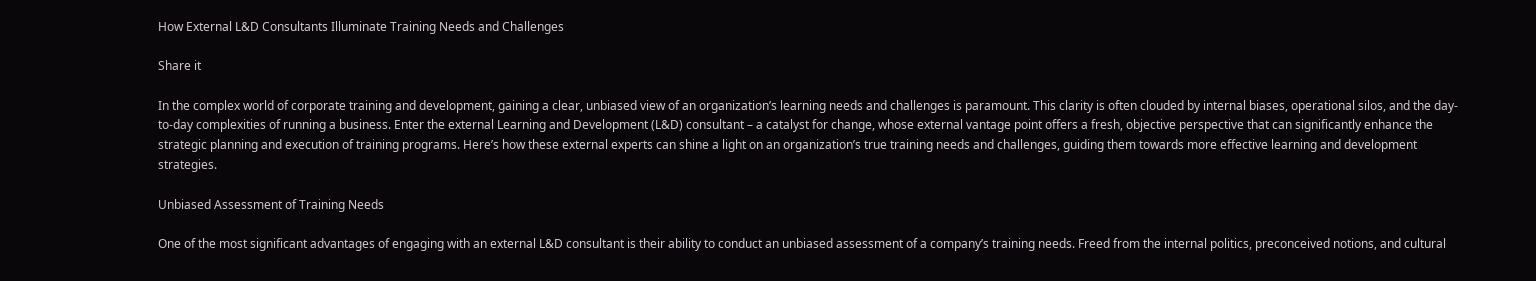How External L&D Consultants Illuminate Training Needs and Challenges

Share it

In the complex world of corporate training and development, gaining a clear, unbiased view of an organization’s learning needs and challenges is paramount. This clarity is often clouded by internal biases, operational silos, and the day-to-day complexities of running a business. Enter the external Learning and Development (L&D) consultant – a catalyst for change, whose external vantage point offers a fresh, objective perspective that can significantly enhance the strategic planning and execution of training programs. Here’s how these external experts can shine a light on an organization’s true training needs and challenges, guiding them towards more effective learning and development strategies.

Unbiased Assessment of Training Needs

One of the most significant advantages of engaging with an external L&D consultant is their ability to conduct an unbiased assessment of a company’s training needs. Freed from the internal politics, preconceived notions, and cultural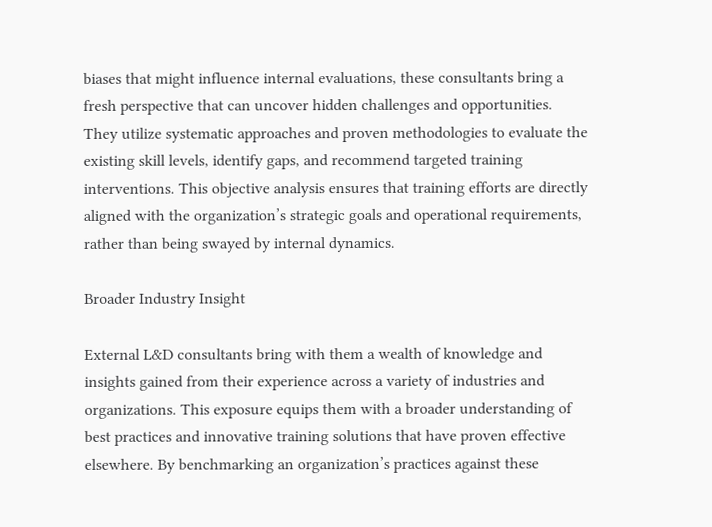biases that might influence internal evaluations, these consultants bring a fresh perspective that can uncover hidden challenges and opportunities. They utilize systematic approaches and proven methodologies to evaluate the existing skill levels, identify gaps, and recommend targeted training interventions. This objective analysis ensures that training efforts are directly aligned with the organization’s strategic goals and operational requirements, rather than being swayed by internal dynamics.

Broader Industry Insight

External L&D consultants bring with them a wealth of knowledge and insights gained from their experience across a variety of industries and organizations. This exposure equips them with a broader understanding of best practices and innovative training solutions that have proven effective elsewhere. By benchmarking an organization’s practices against these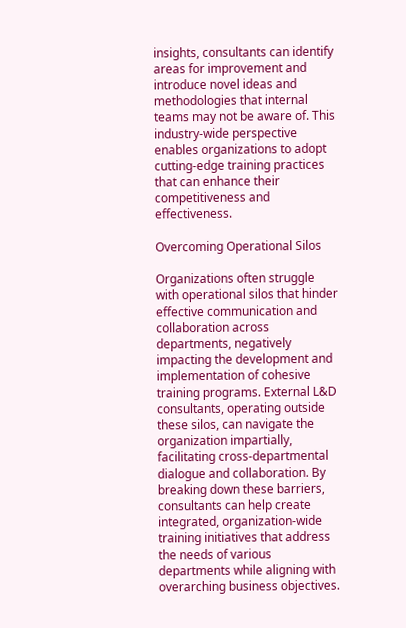insights, consultants can identify areas for improvement and introduce novel ideas and methodologies that internal teams may not be aware of. This industry-wide perspective enables organizations to adopt cutting-edge training practices that can enhance their competitiveness and effectiveness.

Overcoming Operational Silos

Organizations often struggle with operational silos that hinder effective communication and collaboration across departments, negatively impacting the development and implementation of cohesive training programs. External L&D consultants, operating outside these silos, can navigate the organization impartially, facilitating cross-departmental dialogue and collaboration. By breaking down these barriers, consultants can help create integrated, organization-wide training initiatives that address the needs of various departments while aligning with overarching business objectives.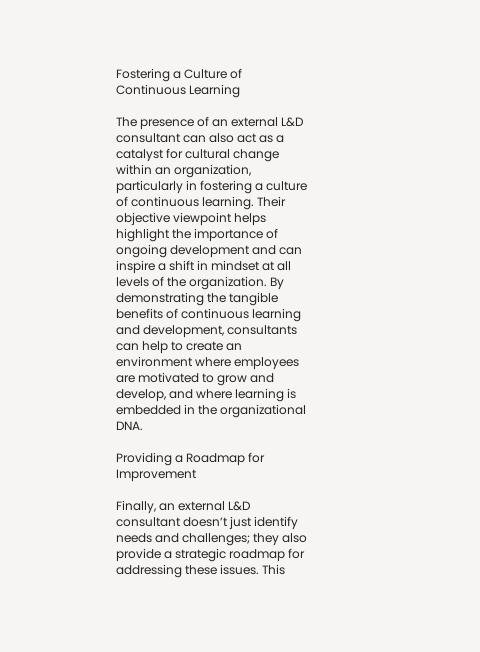Fostering a Culture of Continuous Learning

The presence of an external L&D consultant can also act as a catalyst for cultural change within an organization, particularly in fostering a culture of continuous learning. Their objective viewpoint helps highlight the importance of ongoing development and can inspire a shift in mindset at all levels of the organization. By demonstrating the tangible benefits of continuous learning and development, consultants can help to create an environment where employees are motivated to grow and develop, and where learning is embedded in the organizational DNA.

Providing a Roadmap for Improvement

Finally, an external L&D consultant doesn’t just identify needs and challenges; they also provide a strategic roadmap for addressing these issues. This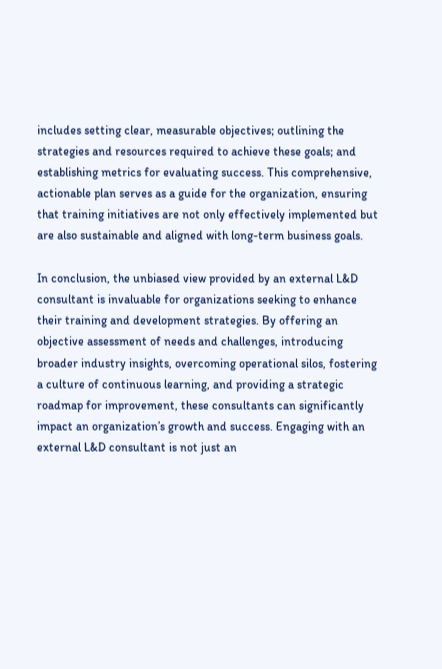includes setting clear, measurable objectives; outlining the strategies and resources required to achieve these goals; and establishing metrics for evaluating success. This comprehensive, actionable plan serves as a guide for the organization, ensuring that training initiatives are not only effectively implemented but are also sustainable and aligned with long-term business goals.

In conclusion, the unbiased view provided by an external L&D consultant is invaluable for organizations seeking to enhance their training and development strategies. By offering an objective assessment of needs and challenges, introducing broader industry insights, overcoming operational silos, fostering a culture of continuous learning, and providing a strategic roadmap for improvement, these consultants can significantly impact an organization’s growth and success. Engaging with an external L&D consultant is not just an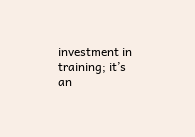investment in training; it’s an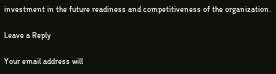investment in the future readiness and competitiveness of the organization.

Leave a Reply

Your email address will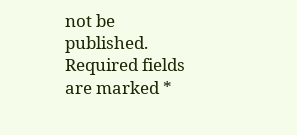not be published. Required fields are marked *